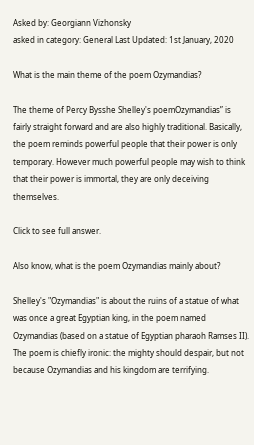Asked by: Georgiann Vizhonsky
asked in category: General Last Updated: 1st January, 2020

What is the main theme of the poem Ozymandias?

The theme of Percy Bysshe Shelley's poemOzymandias” is fairly straight forward and are also highly traditional. Basically, the poem reminds powerful people that their power is only temporary. However much powerful people may wish to think that their power is immortal, they are only deceiving themselves.

Click to see full answer.

Also know, what is the poem Ozymandias mainly about?

Shelley's "Ozymandias" is about the ruins of a statue of what was once a great Egyptian king, in the poem named Ozymandias (based on a statue of Egyptian pharaoh Ramses II). The poem is chiefly ironic: the mighty should despair, but not because Ozymandias and his kingdom are terrifying.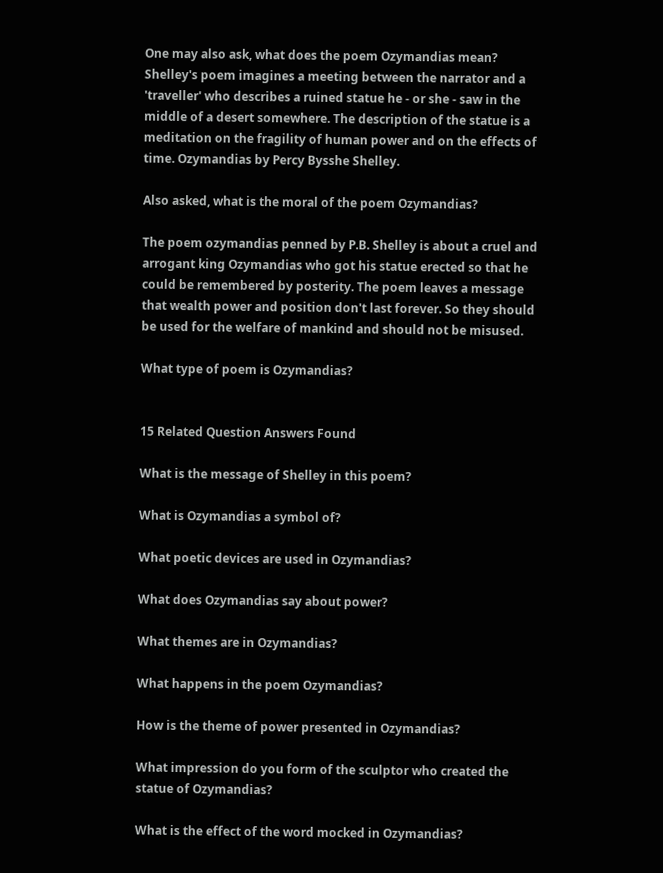One may also ask, what does the poem Ozymandias mean? Shelley's poem imagines a meeting between the narrator and a 'traveller' who describes a ruined statue he - or she - saw in the middle of a desert somewhere. The description of the statue is a meditation on the fragility of human power and on the effects of time. Ozymandias by Percy Bysshe Shelley.

Also asked, what is the moral of the poem Ozymandias?

The poem ozymandias penned by P.B. Shelley is about a cruel and arrogant king Ozymandias who got his statue erected so that he could be remembered by posterity. The poem leaves a message that wealth power and position don't last forever. So they should be used for the welfare of mankind and should not be misused.

What type of poem is Ozymandias?


15 Related Question Answers Found

What is the message of Shelley in this poem?

What is Ozymandias a symbol of?

What poetic devices are used in Ozymandias?

What does Ozymandias say about power?

What themes are in Ozymandias?

What happens in the poem Ozymandias?

How is the theme of power presented in Ozymandias?

What impression do you form of the sculptor who created the statue of Ozymandias?

What is the effect of the word mocked in Ozymandias?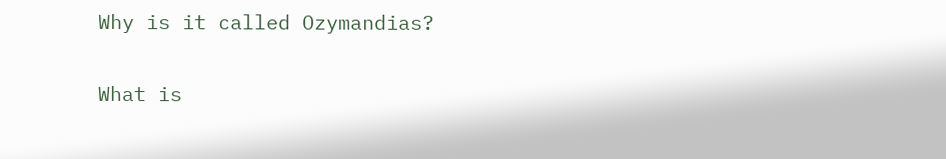Why is it called Ozymandias?

What is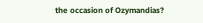the occasion of Ozymandias?